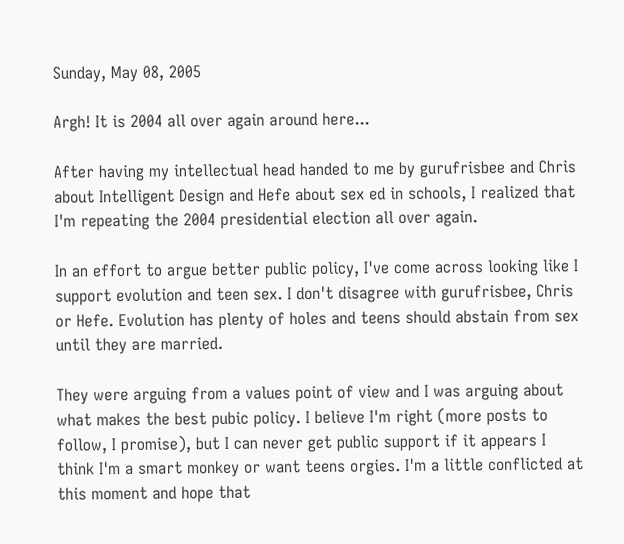Sunday, May 08, 2005

Argh! It is 2004 all over again around here...

After having my intellectual head handed to me by gurufrisbee and Chris about Intelligent Design and Hefe about sex ed in schools, I realized that I'm repeating the 2004 presidential election all over again.

In an effort to argue better public policy, I've come across looking like I support evolution and teen sex. I don't disagree with gurufrisbee, Chris or Hefe. Evolution has plenty of holes and teens should abstain from sex until they are married.

They were arguing from a values point of view and I was arguing about what makes the best pubic policy. I believe I'm right (more posts to follow, I promise), but I can never get public support if it appears I think I'm a smart monkey or want teens orgies. I'm a little conflicted at this moment and hope that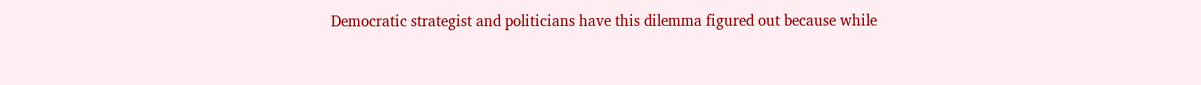Democratic strategist and politicians have this dilemma figured out because while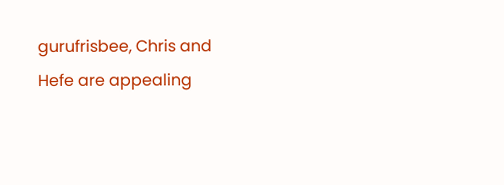gurufrisbee, Chris and Hefe are appealing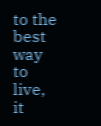to the best way to live, it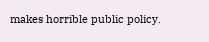makes horrible public policy.